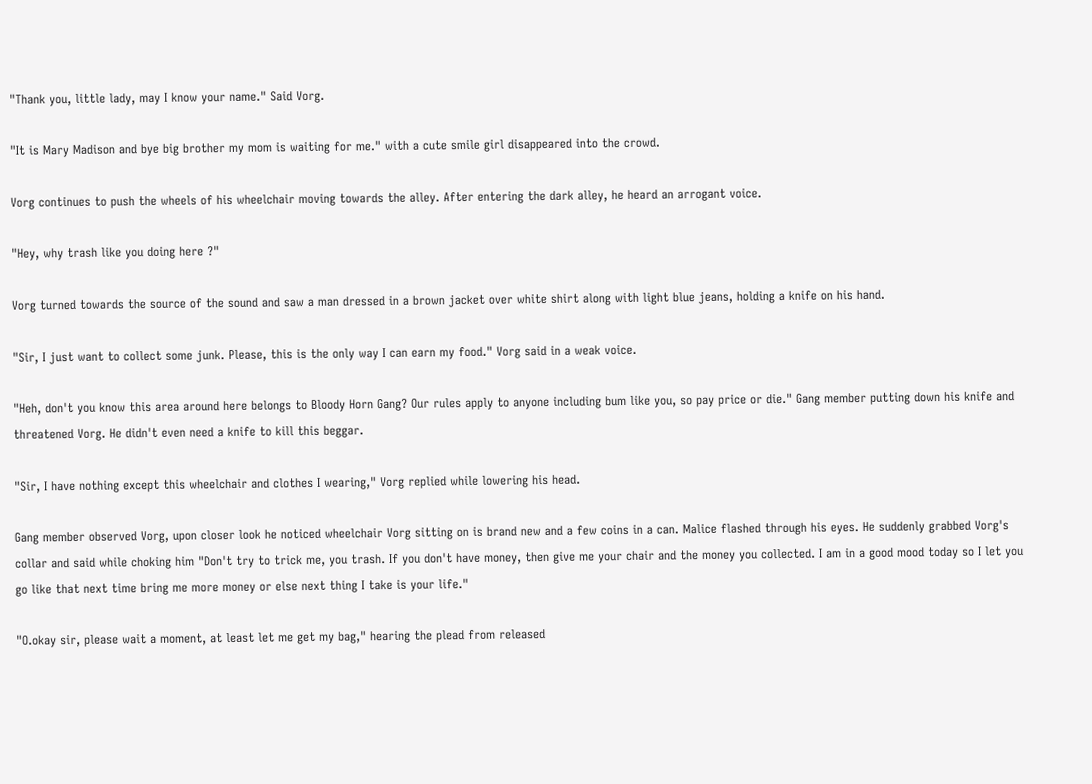"Thank you, little lady, may I know your name." Said Vorg.

"It is Mary Madison and bye big brother my mom is waiting for me." with a cute smile girl disappeared into the crowd.

Vorg continues to push the wheels of his wheelchair moving towards the alley. After entering the dark alley, he heard an arrogant voice.

"Hey, why trash like you doing here ?"

Vorg turned towards the source of the sound and saw a man dressed in a brown jacket over white shirt along with light blue jeans, holding a knife on his hand.

"Sir, I just want to collect some junk. Please, this is the only way I can earn my food." Vorg said in a weak voice.

"Heh, don't you know this area around here belongs to Bloody Horn Gang? Our rules apply to anyone including bum like you, so pay price or die." Gang member putting down his knife and threatened Vorg. He didn't even need a knife to kill this beggar.

"Sir, I have nothing except this wheelchair and clothes I wearing," Vorg replied while lowering his head.

Gang member observed Vorg, upon closer look he noticed wheelchair Vorg sitting on is brand new and a few coins in a can. Malice flashed through his eyes. He suddenly grabbed Vorg's collar and said while choking him "Don't try to trick me, you trash. If you don't have money, then give me your chair and the money you collected. I am in a good mood today so I let you go like that next time bring me more money or else next thing I take is your life."

"O.okay sir, please wait a moment, at least let me get my bag," hearing the plead from released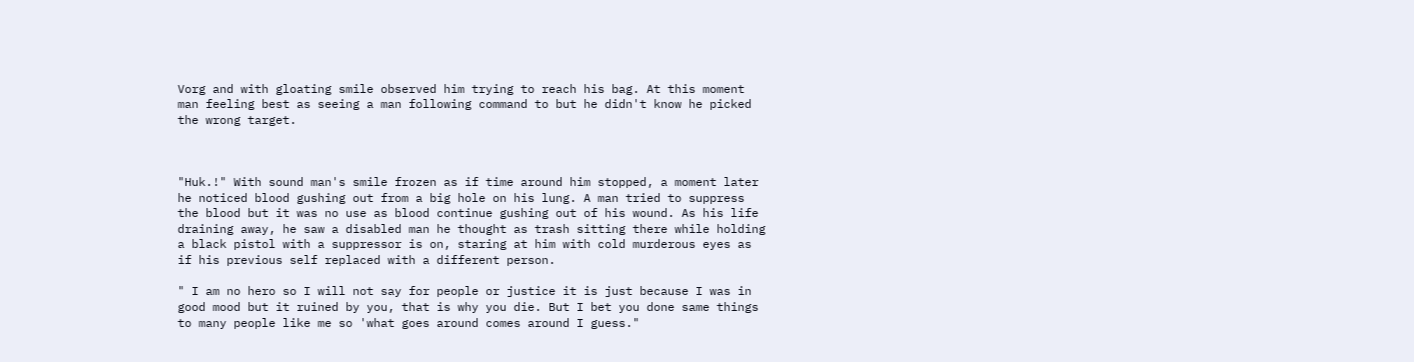Vorg and with gloating smile observed him trying to reach his bag. At this moment man feeling best as seeing a man following command to but he didn't know he picked the wrong target.



"Huk.!" With sound man's smile frozen as if time around him stopped, a moment later he noticed blood gushing out from a big hole on his lung. A man tried to suppress the blood but it was no use as blood continue gushing out of his wound. As his life draining away, he saw a disabled man he thought as trash sitting there while holding a black pistol with a suppressor is on, staring at him with cold murderous eyes as if his previous self replaced with a different person.

" I am no hero so I will not say for people or justice it is just because I was in good mood but it ruined by you, that is why you die. But I bet you done same things to many people like me so 'what goes around comes around I guess."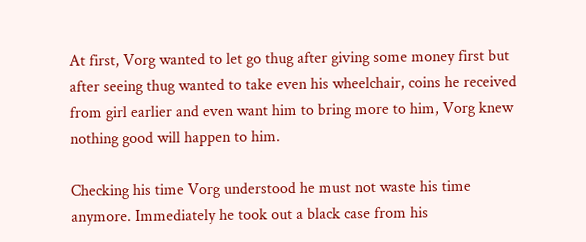At first, Vorg wanted to let go thug after giving some money first but after seeing thug wanted to take even his wheelchair, coins he received from girl earlier and even want him to bring more to him, Vorg knew nothing good will happen to him.

Checking his time Vorg understood he must not waste his time anymore. Immediately he took out a black case from his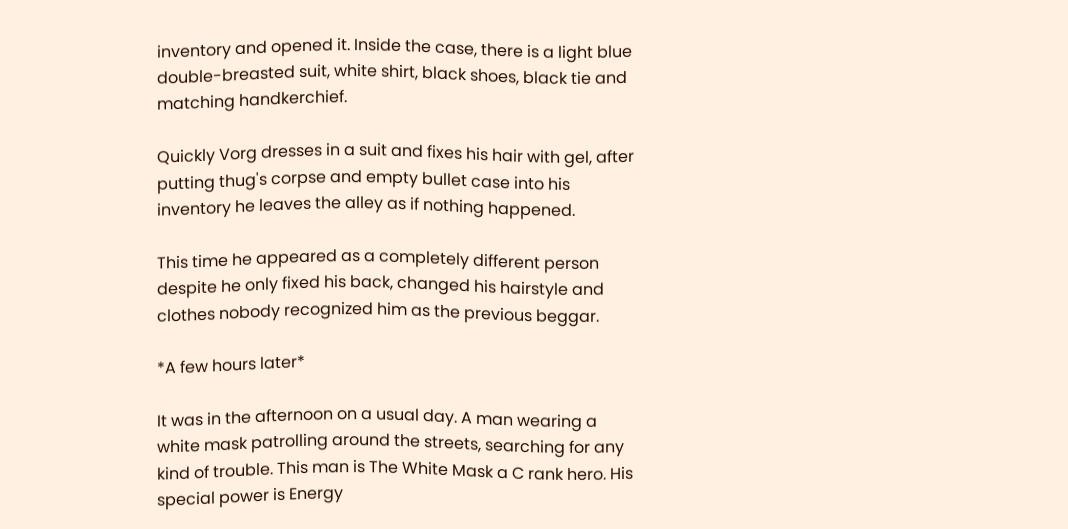inventory and opened it. Inside the case, there is a light blue double-breasted suit, white shirt, black shoes, black tie and matching handkerchief.

Quickly Vorg dresses in a suit and fixes his hair with gel, after putting thug's corpse and empty bullet case into his inventory he leaves the alley as if nothing happened.

This time he appeared as a completely different person despite he only fixed his back, changed his hairstyle and clothes nobody recognized him as the previous beggar.

*A few hours later*

It was in the afternoon on a usual day. A man wearing a white mask patrolling around the streets, searching for any kind of trouble. This man is The White Mask a C rank hero. His special power is Energy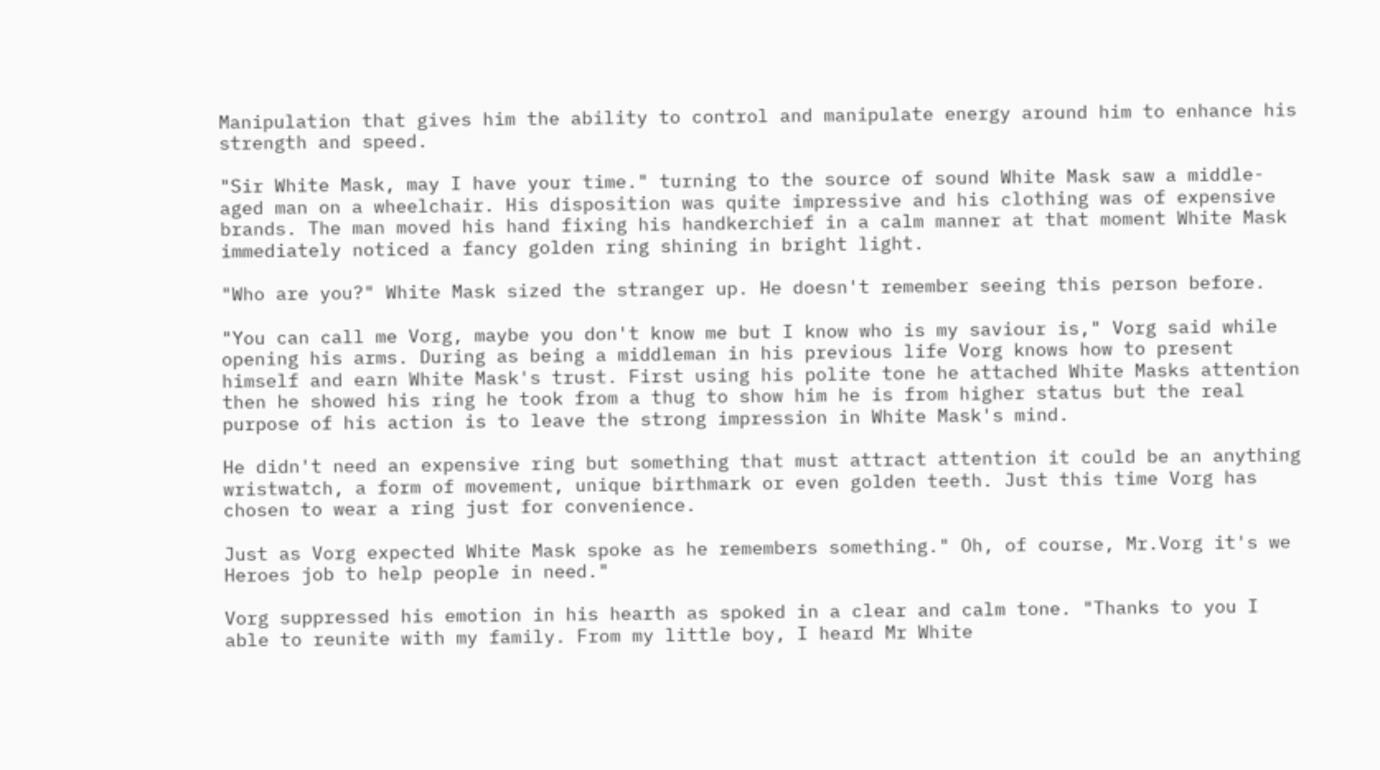Manipulation that gives him the ability to control and manipulate energy around him to enhance his strength and speed.

"Sir White Mask, may I have your time." turning to the source of sound White Mask saw a middle-aged man on a wheelchair. His disposition was quite impressive and his clothing was of expensive brands. The man moved his hand fixing his handkerchief in a calm manner at that moment White Mask immediately noticed a fancy golden ring shining in bright light.

"Who are you?" White Mask sized the stranger up. He doesn't remember seeing this person before.

"You can call me Vorg, maybe you don't know me but I know who is my saviour is," Vorg said while opening his arms. During as being a middleman in his previous life Vorg knows how to present himself and earn White Mask's trust. First using his polite tone he attached White Masks attention then he showed his ring he took from a thug to show him he is from higher status but the real purpose of his action is to leave the strong impression in White Mask's mind.

He didn't need an expensive ring but something that must attract attention it could be an anything wristwatch, a form of movement, unique birthmark or even golden teeth. Just this time Vorg has chosen to wear a ring just for convenience.

Just as Vorg expected White Mask spoke as he remembers something." Oh, of course, Mr.Vorg it's we Heroes job to help people in need."

Vorg suppressed his emotion in his hearth as spoked in a clear and calm tone. "Thanks to you I able to reunite with my family. From my little boy, I heard Mr White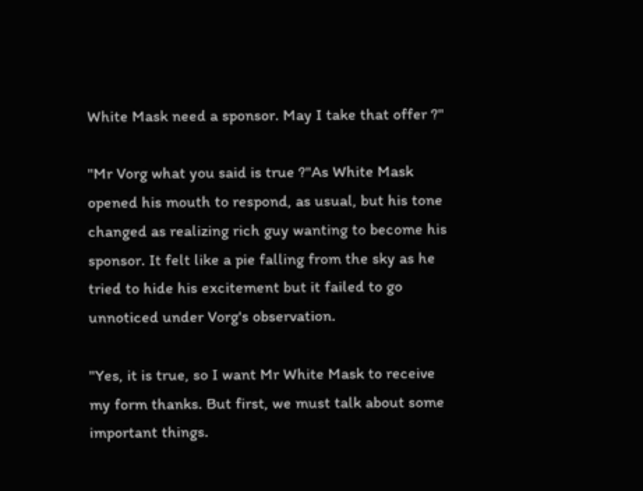White Mask need a sponsor. May I take that offer ?"

"Mr Vorg what you said is true ?"As White Mask opened his mouth to respond, as usual, but his tone changed as realizing rich guy wanting to become his sponsor. It felt like a pie falling from the sky as he tried to hide his excitement but it failed to go unnoticed under Vorg's observation.

"Yes, it is true, so I want Mr White Mask to receive my form thanks. But first, we must talk about some important things.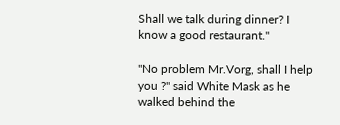Shall we talk during dinner? I know a good restaurant."

"No problem Mr.Vorg, shall I help you ?" said White Mask as he walked behind the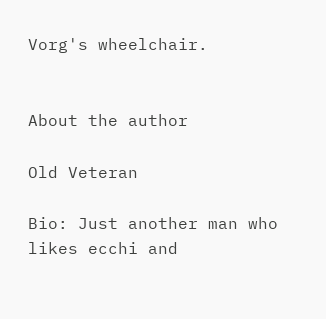Vorg's wheelchair.


About the author

Old Veteran

Bio: Just another man who likes ecchi and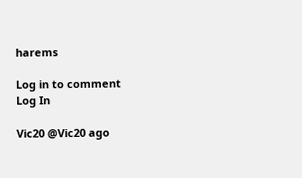harems

Log in to comment
Log In

Vic20 @Vic20 ago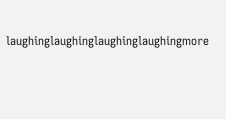laughinglaughinglaughinglaughingmore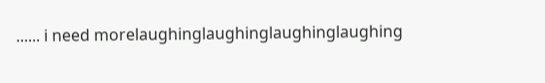...... i need morelaughinglaughinglaughinglaughing